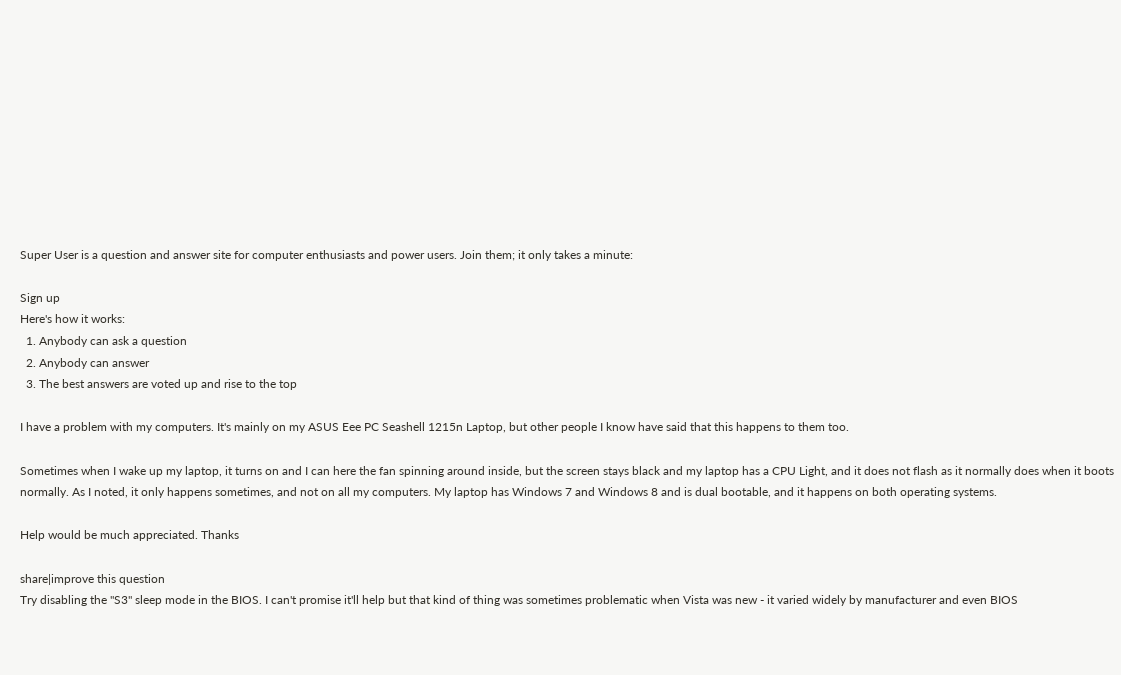Super User is a question and answer site for computer enthusiasts and power users. Join them; it only takes a minute:

Sign up
Here's how it works:
  1. Anybody can ask a question
  2. Anybody can answer
  3. The best answers are voted up and rise to the top

I have a problem with my computers. It's mainly on my ASUS Eee PC Seashell 1215n Laptop, but other people I know have said that this happens to them too.

Sometimes when I wake up my laptop, it turns on and I can here the fan spinning around inside, but the screen stays black and my laptop has a CPU Light, and it does not flash as it normally does when it boots normally. As I noted, it only happens sometimes, and not on all my computers. My laptop has Windows 7 and Windows 8 and is dual bootable, and it happens on both operating systems.

Help would be much appreciated. Thanks

share|improve this question
Try disabling the "S3" sleep mode in the BIOS. I can't promise it'll help but that kind of thing was sometimes problematic when Vista was new - it varied widely by manufacturer and even BIOS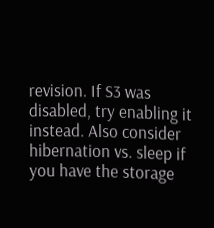revision. If S3 was disabled, try enabling it instead. Also consider hibernation vs. sleep if you have the storage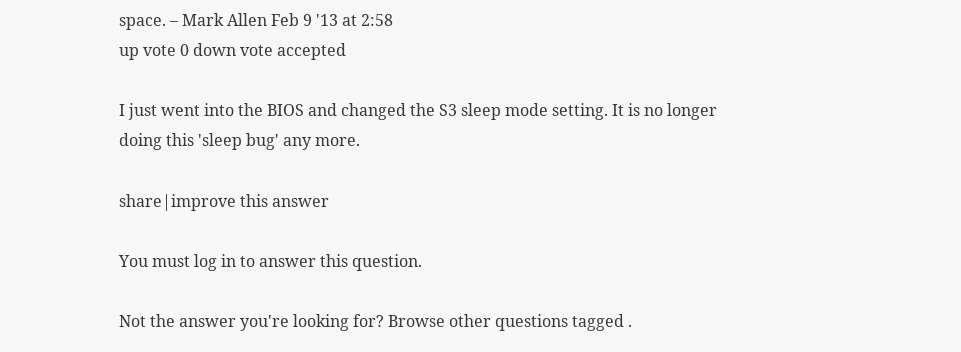space. – Mark Allen Feb 9 '13 at 2:58
up vote 0 down vote accepted

I just went into the BIOS and changed the S3 sleep mode setting. It is no longer doing this 'sleep bug' any more.

share|improve this answer

You must log in to answer this question.

Not the answer you're looking for? Browse other questions tagged .